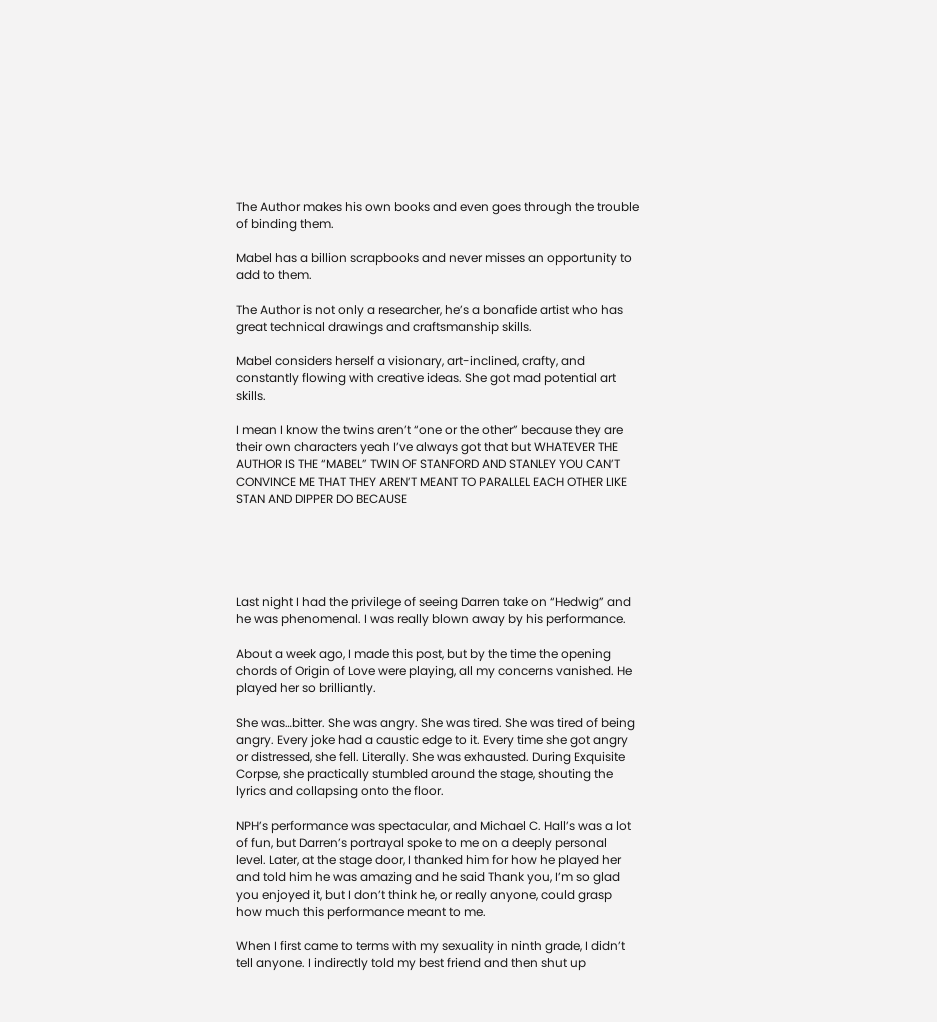The Author makes his own books and even goes through the trouble of binding them.

Mabel has a billion scrapbooks and never misses an opportunity to add to them.

The Author is not only a researcher, he’s a bonafide artist who has great technical drawings and craftsmanship skills.

Mabel considers herself a visionary, art-inclined, crafty, and constantly flowing with creative ideas. She got mad potential art skills.

I mean I know the twins aren’t “one or the other” because they are their own characters yeah I’ve always got that but WHATEVER THE AUTHOR IS THE “MABEL” TWIN OF STANFORD AND STANLEY YOU CAN’T CONVINCE ME THAT THEY AREN’T MEANT TO PARALLEL EACH OTHER LIKE STAN AND DIPPER DO BECAUSE





Last night I had the privilege of seeing Darren take on “Hedwig” and he was phenomenal. I was really blown away by his performance.

About a week ago, I made this post, but by the time the opening chords of Origin of Love were playing, all my concerns vanished. He played her so brilliantly.

She was…bitter. She was angry. She was tired. She was tired of being angry. Every joke had a caustic edge to it. Every time she got angry or distressed, she fell. Literally. She was exhausted. During Exquisite Corpse, she practically stumbled around the stage, shouting the lyrics and collapsing onto the floor.

NPH’s performance was spectacular, and Michael C. Hall’s was a lot of fun, but Darren’s portrayal spoke to me on a deeply personal level. Later, at the stage door, I thanked him for how he played her and told him he was amazing and he said Thank you, I’m so glad you enjoyed it, but I don’t think he, or really anyone, could grasp how much this performance meant to me.

When I first came to terms with my sexuality in ninth grade, I didn’t tell anyone. I indirectly told my best friend and then shut up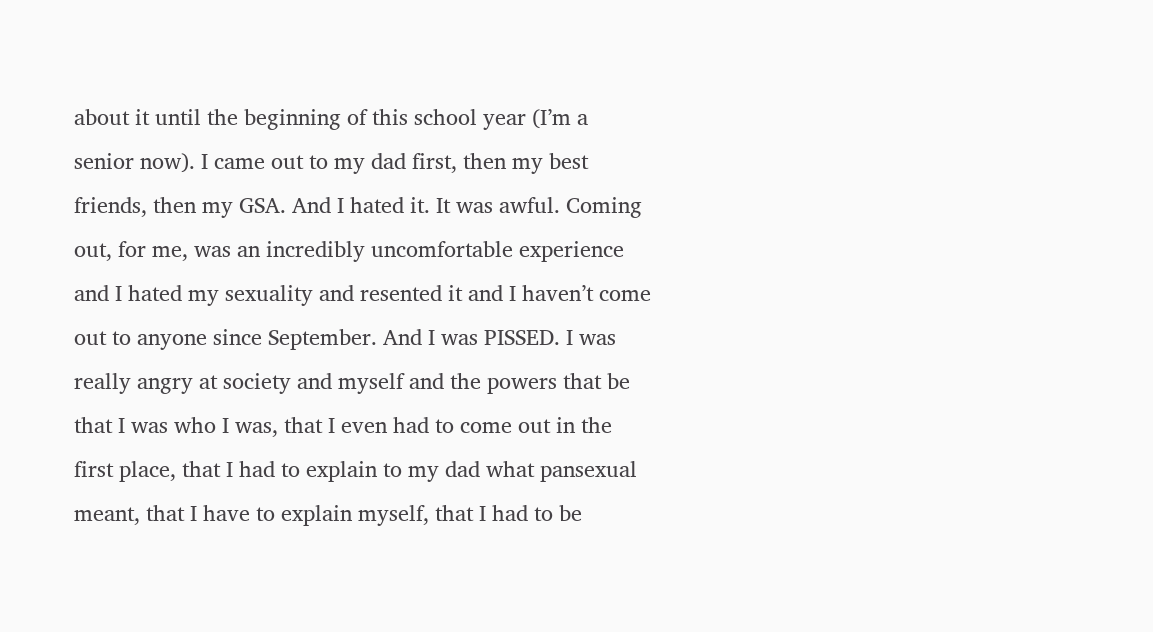about it until the beginning of this school year (I’m a senior now). I came out to my dad first, then my best friends, then my GSA. And I hated it. It was awful. Coming out, for me, was an incredibly uncomfortable experience and I hated my sexuality and resented it and I haven’t come out to anyone since September. And I was PISSED. I was really angry at society and myself and the powers that be that I was who I was, that I even had to come out in the first place, that I had to explain to my dad what pansexual meant, that I have to explain myself, that I had to be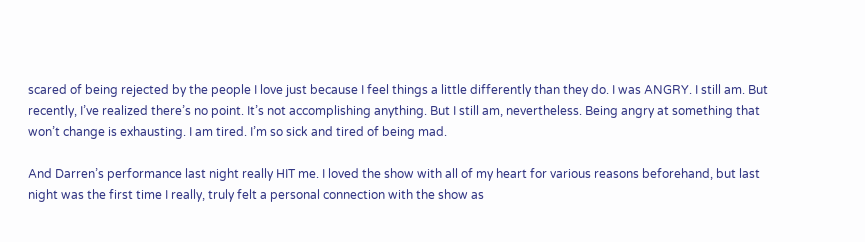scared of being rejected by the people I love just because I feel things a little differently than they do. I was ANGRY. I still am. But recently, I’ve realized there’s no point. It’s not accomplishing anything. But I still am, nevertheless. Being angry at something that won’t change is exhausting. I am tired. I’m so sick and tired of being mad.

And Darren’s performance last night really HIT me. I loved the show with all of my heart for various reasons beforehand, but last night was the first time I really, truly felt a personal connection with the show as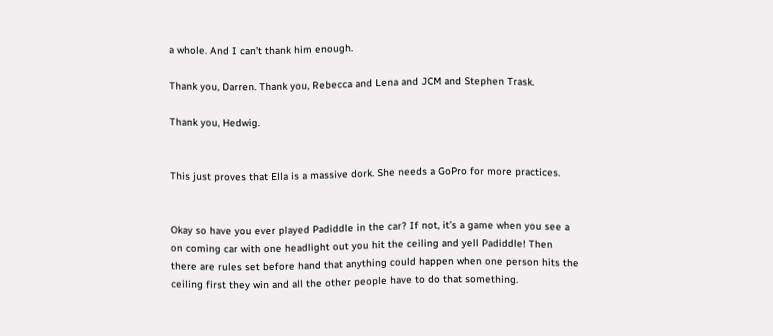a whole. And I can’t thank him enough.

Thank you, Darren. Thank you, Rebecca and Lena and JCM and Stephen Trask.

Thank you, Hedwig.


This just proves that Ella is a massive dork. She needs a GoPro for more practices.


Okay so have you ever played Padiddle in the car? If not, it’s a game when you see a on coming car with one headlight out you hit the ceiling and yell Padiddle! Then there are rules set before hand that anything could happen when one person hits the ceiling first they win and all the other people have to do that something.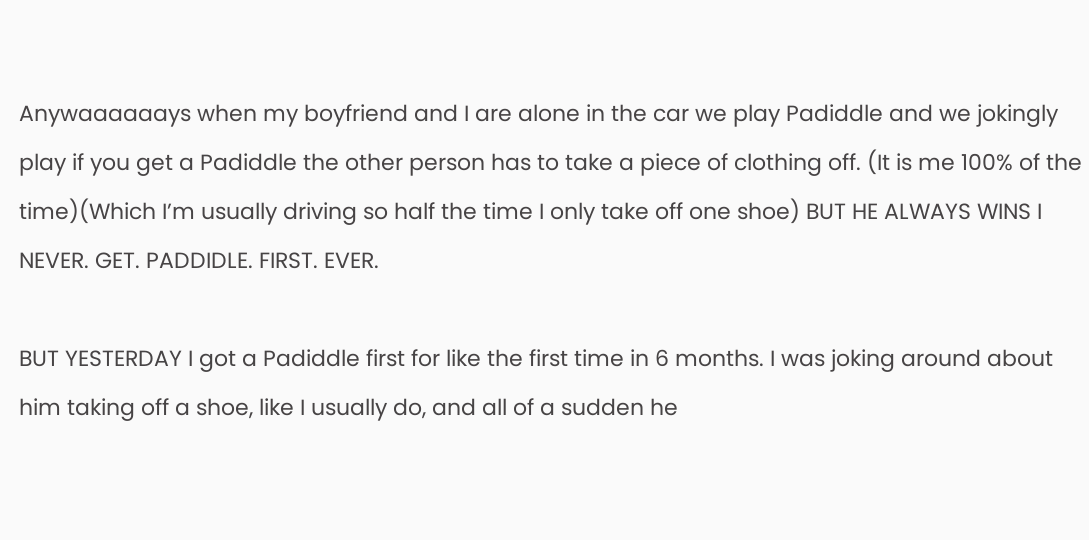Anywaaaaaays when my boyfriend and I are alone in the car we play Padiddle and we jokingly play if you get a Padiddle the other person has to take a piece of clothing off. (It is me 100% of the time)(Which I’m usually driving so half the time I only take off one shoe) BUT HE ALWAYS WINS I NEVER. GET. PADDIDLE. FIRST. EVER.

BUT YESTERDAY I got a Padiddle first for like the first time in 6 months. I was joking around about him taking off a shoe, like I usually do, and all of a sudden he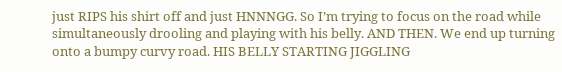just RIPS his shirt off and just HNNNGG. So I’m trying to focus on the road while simultaneously drooling and playing with his belly. AND THEN. We end up turning onto a bumpy curvy road. HIS BELLY STARTING JIGGLING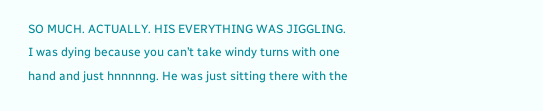SO MUCH. ACTUALLY. HIS EVERYTHING WAS JIGGLING. I was dying because you can’t take windy turns with one hand and just hnnnnng. He was just sitting there with the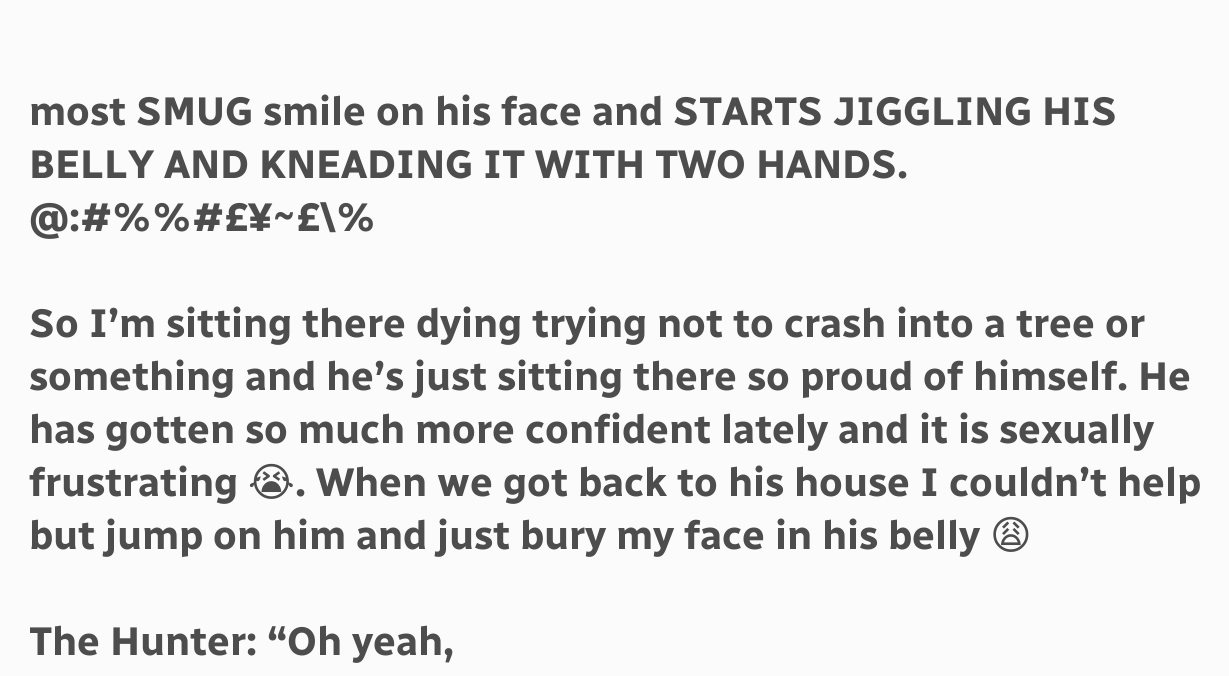most SMUG smile on his face and STARTS JIGGLING HIS BELLY AND KNEADING IT WITH TWO HANDS. @:#%%#£¥~£\%

So I’m sitting there dying trying not to crash into a tree or something and he’s just sitting there so proud of himself. He has gotten so much more confident lately and it is sexually frustrating 😭. When we got back to his house I couldn’t help but jump on him and just bury my face in his belly 😩

The Hunter: “Oh yeah,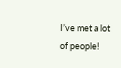I’ve met a lot of people!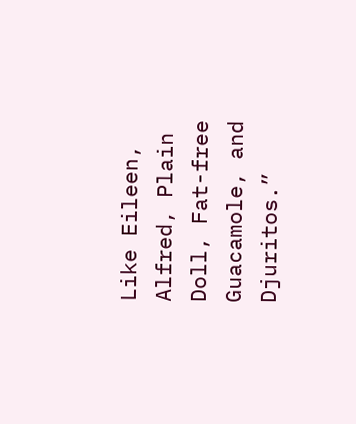Like Eileen, Alfred, Plain Doll, Fat-free Guacamole, and Djuritos.”